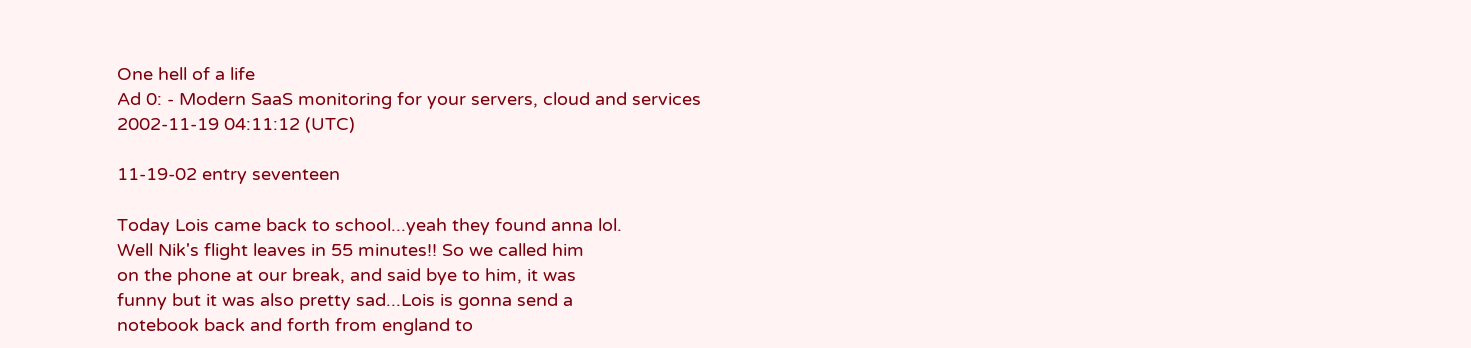One hell of a life
Ad 0: - Modern SaaS monitoring for your servers, cloud and services
2002-11-19 04:11:12 (UTC)

11-19-02 entry seventeen

Today Lois came back to school...yeah they found anna lol.
Well Nik's flight leaves in 55 minutes!! So we called him
on the phone at our break, and said bye to him, it was
funny but it was also pretty sad...Lois is gonna send a
notebook back and forth from england to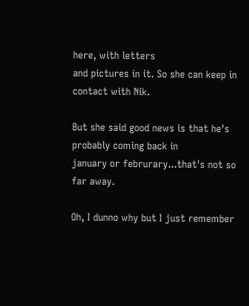here, with letters
and pictures in it. So she can keep in contact with Nik.

But she said good news is that he's probably coming back in
january or februrary...that's not so far away.

Oh, I dunno why but I just remember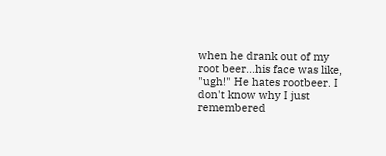when he drank out of my
root beer...his face was like, "ugh!" He hates rootbeer. I
don't know why I just remembered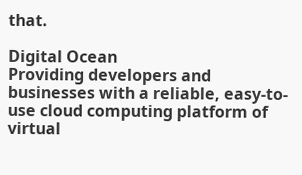that.

Digital Ocean
Providing developers and businesses with a reliable, easy-to-use cloud computing platform of virtual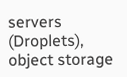servers (Droplets), object storage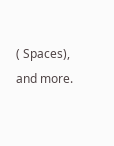( Spaces), and more.